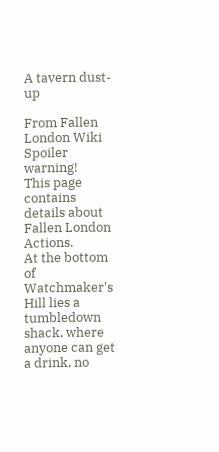A tavern dust-up

From Fallen London Wiki
Spoiler warning!
This page contains details about Fallen London Actions.
At the bottom of Watchmaker's Hill lies a tumbledown shack, where anyone can get a drink, no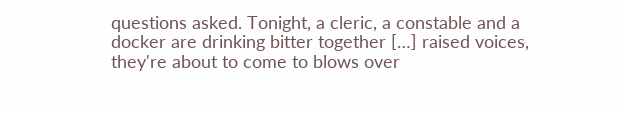questions asked. Tonight, a cleric, a constable and a docker are drinking bitter together […] raised voices, they're about to come to blows over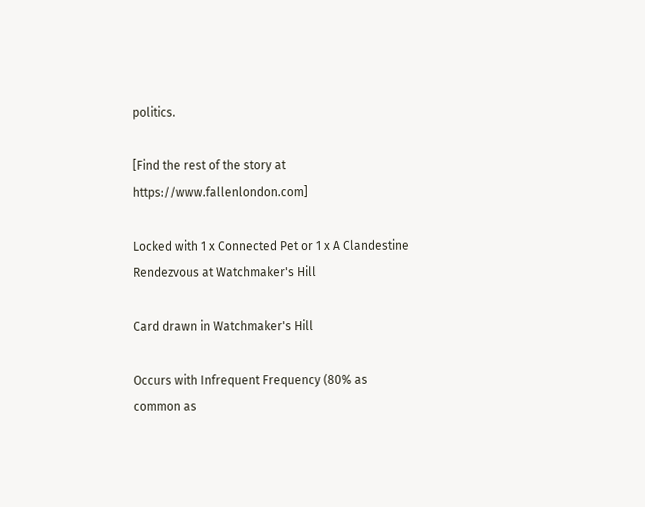politics.

[Find the rest of the story at https://www.fallenlondon.com]

Locked with 1 x Connected Pet or 1 x A Clandestine Rendezvous at Watchmaker's Hill

Card drawn in Watchmaker's Hill

Occurs with Infrequent Frequency (80% as common as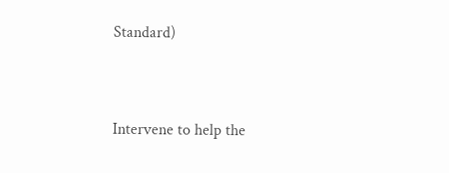Standard)


Intervene to help the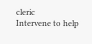cleric
Intervene to help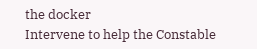the docker
Intervene to help the Constable